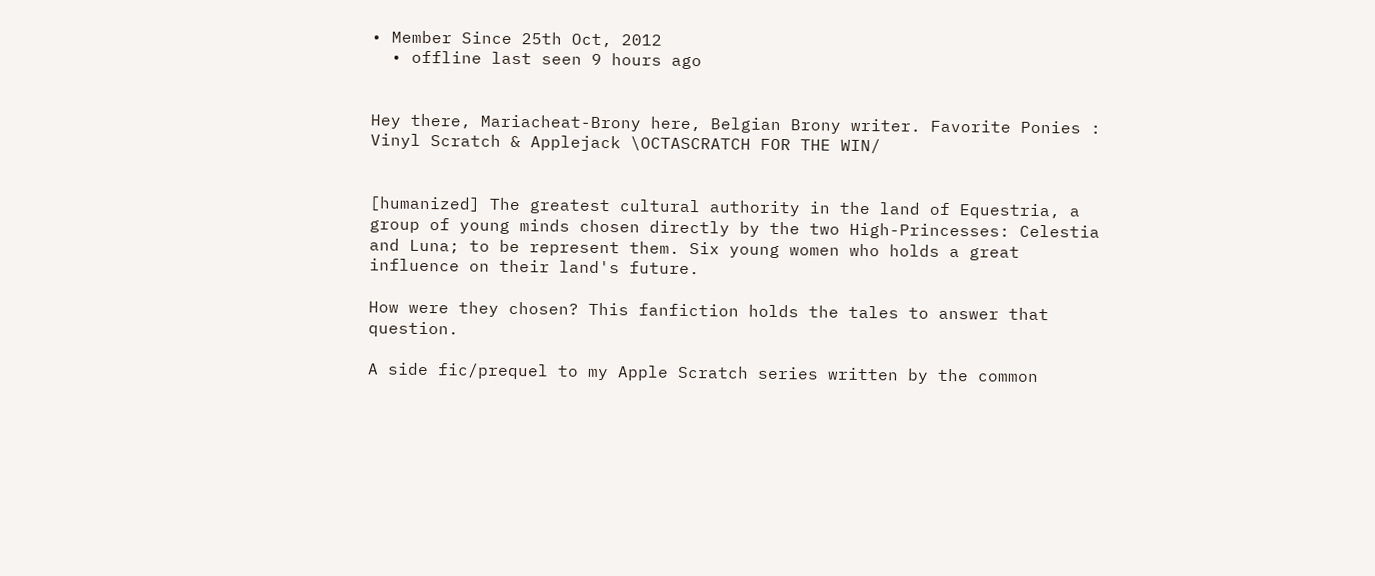• Member Since 25th Oct, 2012
  • offline last seen 9 hours ago


Hey there, Mariacheat-Brony here, Belgian Brony writer. Favorite Ponies : Vinyl Scratch & Applejack \OCTASCRATCH FOR THE WIN/


[humanized] The greatest cultural authority in the land of Equestria, a group of young minds chosen directly by the two High-Princesses: Celestia and Luna; to be represent them. Six young women who holds a great influence on their land's future.

How were they chosen? This fanfiction holds the tales to answer that question.

A side fic/prequel to my Apple Scratch series written by the common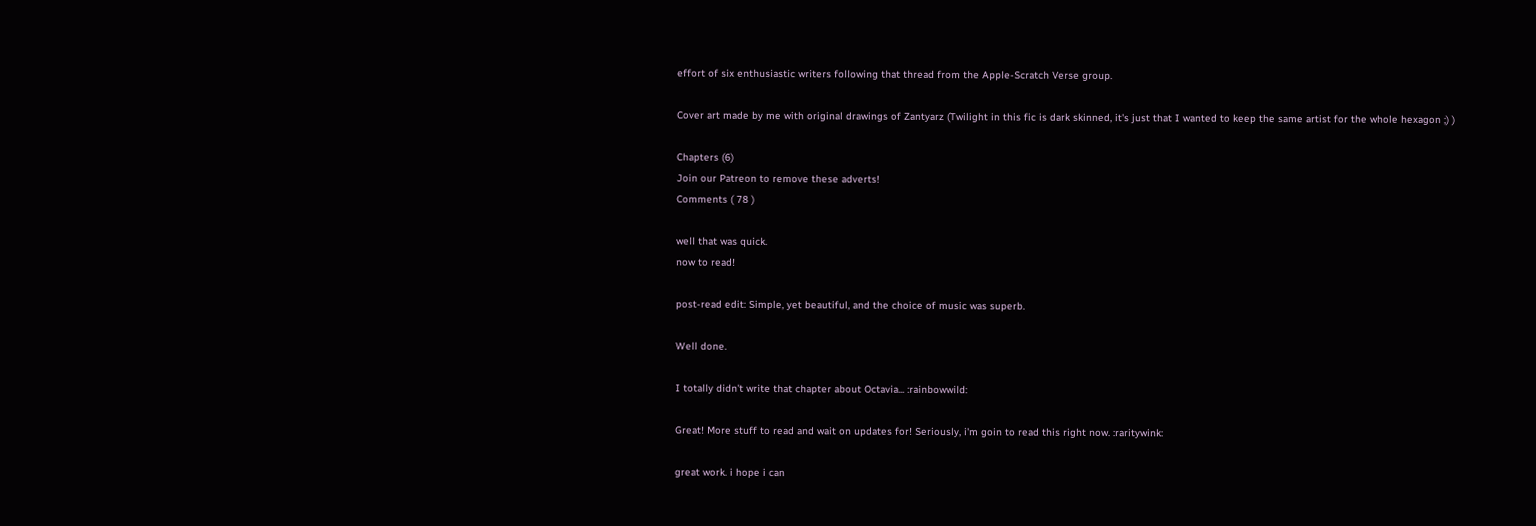effort of six enthusiastic writers following that thread from the Apple-Scratch Verse group.

Cover art made by me with original drawings of Zantyarz (Twilight in this fic is dark skinned, it's just that I wanted to keep the same artist for the whole hexagon ;) )

Chapters (6)
Join our Patreon to remove these adverts!
Comments ( 78 )

well that was quick.
now to read!

post-read edit: Simple, yet beautiful, and the choice of music was superb.

Well done.

I totally didn't write that chapter about Octavia... :rainbowwild:

Great! More stuff to read and wait on updates for! Seriously, i'm goin to read this right now. :raritywink:

great work. i hope i can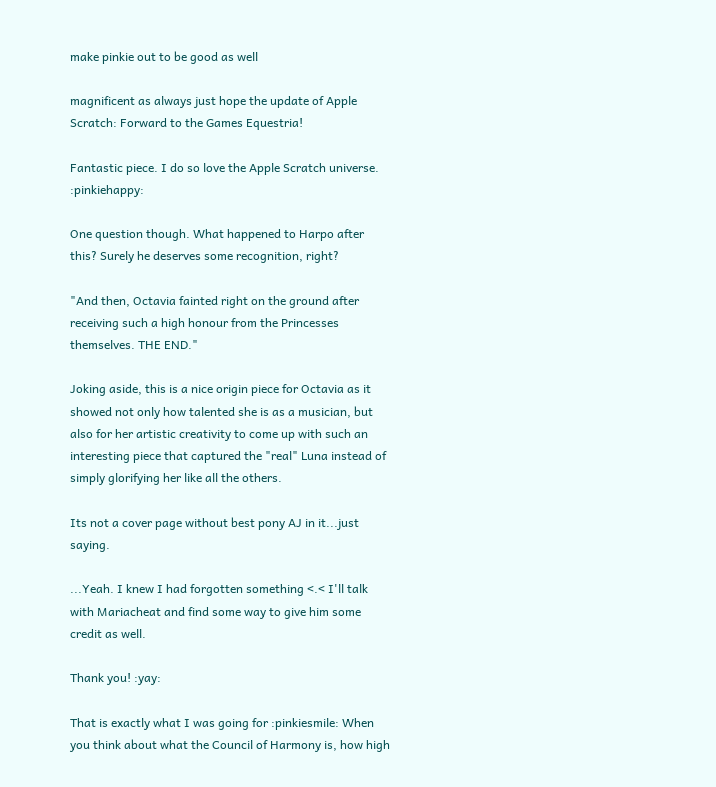make pinkie out to be good as well

magnificent as always just hope the update of Apple Scratch: Forward to the Games Equestria!

Fantastic piece. I do so love the Apple Scratch universe. :pinkiehappy:

One question though. What happened to Harpo after this? Surely he deserves some recognition, right?

"And then, Octavia fainted right on the ground after receiving such a high honour from the Princesses themselves. THE END."

Joking aside, this is a nice origin piece for Octavia as it showed not only how talented she is as a musician, but also for her artistic creativity to come up with such an interesting piece that captured the "real" Luna instead of simply glorifying her like all the others.

Its not a cover page without best pony AJ in it...just saying.

...Yeah. I knew I had forgotten something <.< I'll talk with Mariacheat and find some way to give him some credit as well.

Thank you! :yay:

That is exactly what I was going for :pinkiesmile: When you think about what the Council of Harmony is, how high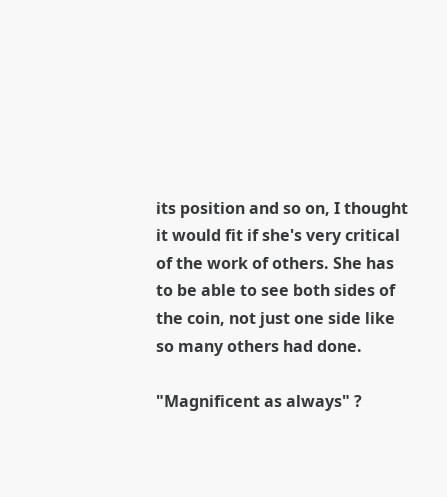its position and so on, I thought it would fit if she's very critical of the work of others. She has to be able to see both sides of the coin, not just one side like so many others had done.

"Magnificent as always" ?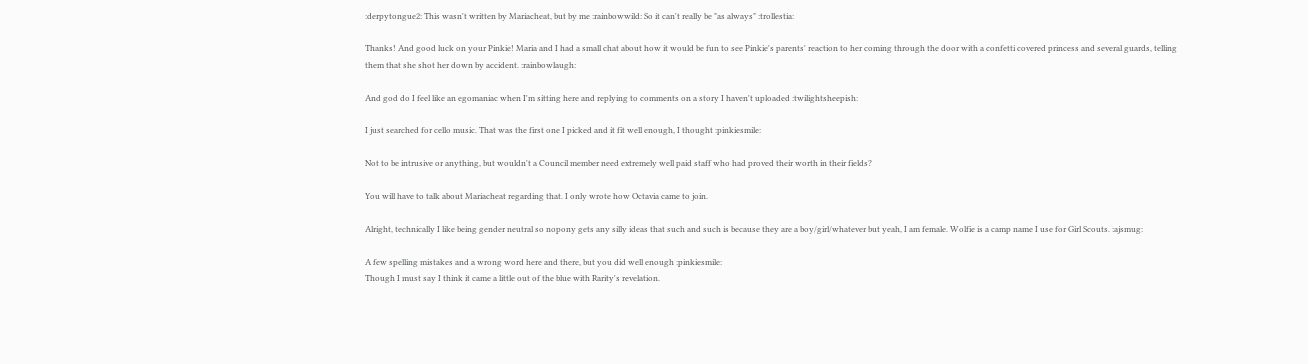:derpytongue2: This wasn't written by Mariacheat, but by me :rainbowwild: So it can't really be "as always" :trollestia:

Thanks! And good luck on your Pinkie! Maria and I had a small chat about how it would be fun to see Pinkie's parents' reaction to her coming through the door with a confetti covered princess and several guards, telling them that she shot her down by accident. :rainbowlaugh:

And god do I feel like an egomaniac when I'm sitting here and replying to comments on a story I haven't uploaded :twilightsheepish:

I just searched for cello music. That was the first one I picked and it fit well enough, I thought :pinkiesmile:

Not to be intrusive or anything, but wouldn't a Council member need extremely well paid staff who had proved their worth in their fields?

You will have to talk about Mariacheat regarding that. I only wrote how Octavia came to join.

Alright, technically I like being gender neutral so nopony gets any silly ideas that such and such is because they are a boy/girl/whatever but yeah, I am female. Wolfie is a camp name I use for Girl Scouts. :ajsmug:

A few spelling mistakes and a wrong word here and there, but you did well enough :pinkiesmile:
Though I must say I think it came a little out of the blue with Rarity's revelation.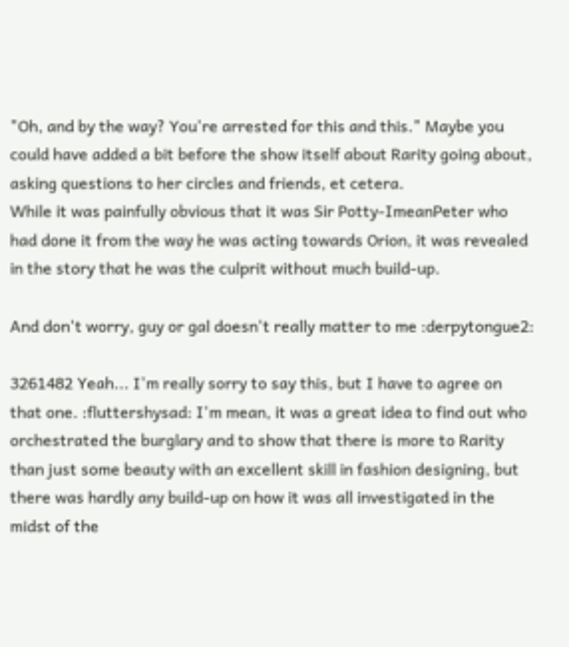"Oh, and by the way? You're arrested for this and this." Maybe you could have added a bit before the show itself about Rarity going about, asking questions to her circles and friends, et cetera.
While it was painfully obvious that it was Sir Potty-ImeanPeter who had done it from the way he was acting towards Orion, it was revealed in the story that he was the culprit without much build-up.

And don't worry, guy or gal doesn't really matter to me :derpytongue2:

3261482 Yeah... I'm really sorry to say this, but I have to agree on that one. :fluttershysad: I'm mean, it was a great idea to find out who orchestrated the burglary and to show that there is more to Rarity than just some beauty with an excellent skill in fashion designing, but there was hardly any build-up on how it was all investigated in the midst of the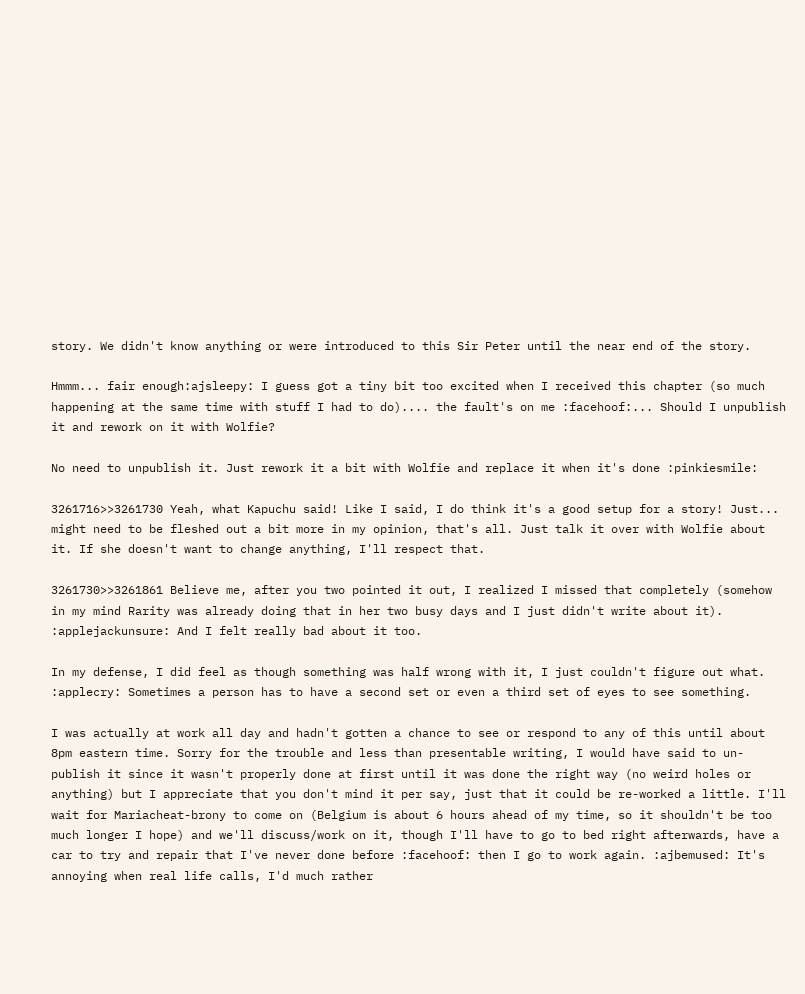story. We didn't know anything or were introduced to this Sir Peter until the near end of the story.

Hmmm... fair enough:ajsleepy: I guess got a tiny bit too excited when I received this chapter (so much happening at the same time with stuff I had to do).... the fault's on me :facehoof:... Should I unpublish it and rework on it with Wolfie?

No need to unpublish it. Just rework it a bit with Wolfie and replace it when it's done :pinkiesmile:

3261716>>3261730 Yeah, what Kapuchu said! Like I said, I do think it's a good setup for a story! Just... might need to be fleshed out a bit more in my opinion, that's all. Just talk it over with Wolfie about it. If she doesn't want to change anything, I'll respect that.

3261730>>3261861 Believe me, after you two pointed it out, I realized I missed that completely (somehow in my mind Rarity was already doing that in her two busy days and I just didn't write about it). :applejackunsure: And I felt really bad about it too.

In my defense, I did feel as though something was half wrong with it, I just couldn't figure out what. :applecry: Sometimes a person has to have a second set or even a third set of eyes to see something.

I was actually at work all day and hadn't gotten a chance to see or respond to any of this until about 8pm eastern time. Sorry for the trouble and less than presentable writing, I would have said to un-publish it since it wasn't properly done at first until it was done the right way (no weird holes or anything) but I appreciate that you don't mind it per say, just that it could be re-worked a little. I'll wait for Mariacheat-brony to come on (Belgium is about 6 hours ahead of my time, so it shouldn't be too much longer I hope) and we'll discuss/work on it, though I'll have to go to bed right afterwards, have a car to try and repair that I've never done before :facehoof: then I go to work again. :ajbemused: It's annoying when real life calls, I'd much rather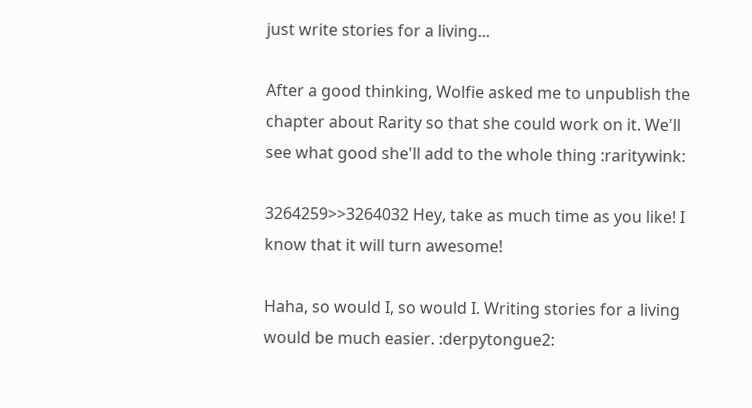just write stories for a living...

After a good thinking, Wolfie asked me to unpublish the chapter about Rarity so that she could work on it. We'll see what good she'll add to the whole thing :raritywink:

3264259>>3264032 Hey, take as much time as you like! I know that it will turn awesome!

Haha, so would I, so would I. Writing stories for a living would be much easier. :derpytongue2: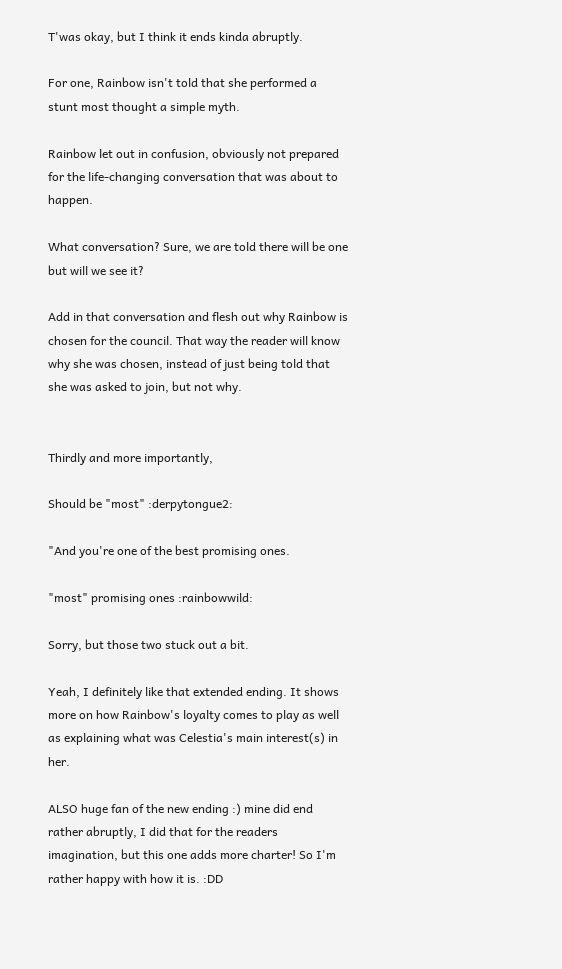T'was okay, but I think it ends kinda abruptly.

For one, Rainbow isn't told that she performed a stunt most thought a simple myth.

Rainbow let out in confusion, obviously not prepared for the life-changing conversation that was about to happen.

What conversation? Sure, we are told there will be one but will we see it?

Add in that conversation and flesh out why Rainbow is chosen for the council. That way the reader will know why she was chosen, instead of just being told that she was asked to join, but not why.


Thirdly and more importantly,

Should be "most" :derpytongue2:

"And you're one of the best promising ones.

"most" promising ones :rainbowwild:

Sorry, but those two stuck out a bit.

Yeah, I definitely like that extended ending. It shows more on how Rainbow's loyalty comes to play as well as explaining what was Celestia's main interest(s) in her.

ALSO huge fan of the new ending :) mine did end rather abruptly, I did that for the readers imagination, but this one adds more charter! So I'm rather happy with how it is. :DD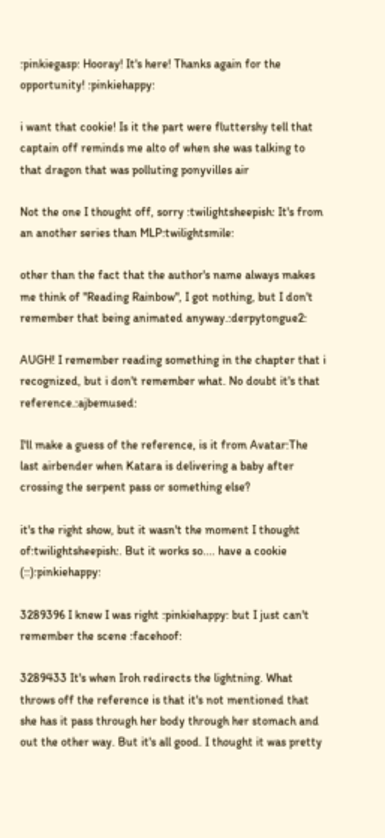:pinkiegasp: Hooray! It's here! Thanks again for the opportunity! :pinkiehappy:

i want that cookie! Is it the part were fluttershy tell that captain off reminds me alto of when she was talking to that dragon that was polluting ponyvilles air

Not the one I thought off, sorry :twilightsheepish: It's from an another series than MLP:twilightsmile:

other than the fact that the author's name always makes me think of "Reading Rainbow", I got nothing, but I don't remember that being animated anyway.:derpytongue2:

AUGH! I remember reading something in the chapter that i recognized, but i don't remember what. No doubt it's that reference.:ajbemused:

I'll make a guess of the reference, is it from Avatar:The last airbender when Katara is delivering a baby after crossing the serpent pass or something else?

it's the right show, but it wasn't the moment I thought of:twilightsheepish:. But it works so.... have a cookie (::):pinkiehappy:

3289396 I knew I was right :pinkiehappy: but I just can't remember the scene :facehoof:

3289433 It's when Iroh redirects the lightning. What throws off the reference is that it's not mentioned that she has it pass through her body through her stomach and out the other way. But it's all good. I thought it was pretty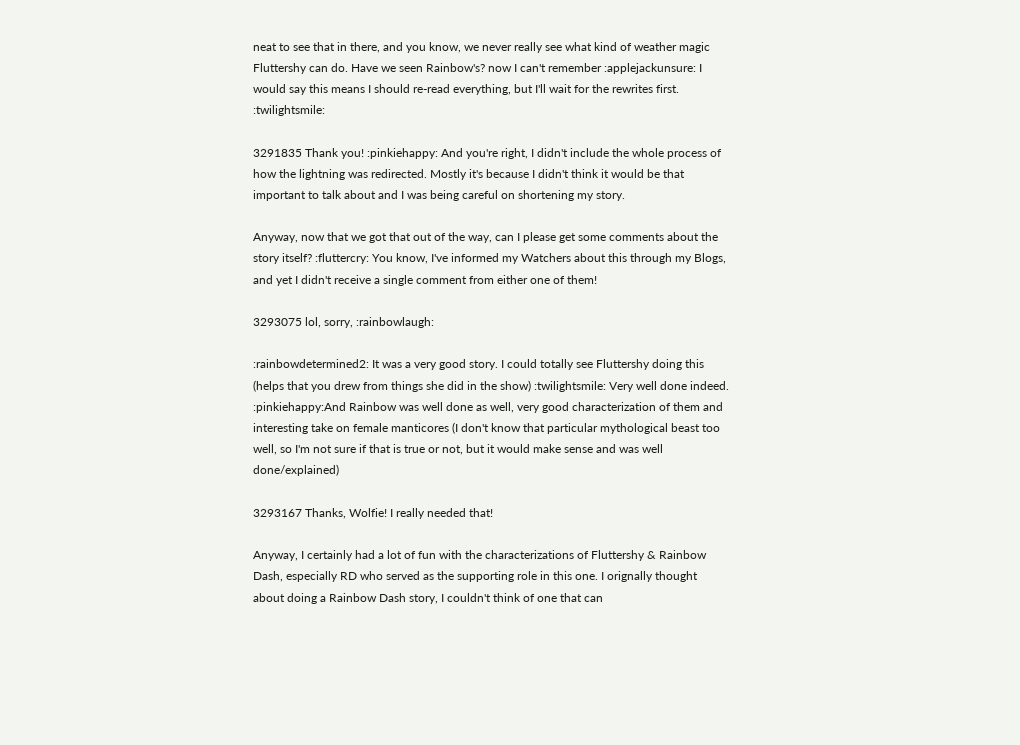neat to see that in there, and you know, we never really see what kind of weather magic Fluttershy can do. Have we seen Rainbow's? now I can't remember :applejackunsure: I would say this means I should re-read everything, but I'll wait for the rewrites first. :twilightsmile:

3291835 Thank you! :pinkiehappy: And you're right, I didn't include the whole process of how the lightning was redirected. Mostly it's because I didn't think it would be that important to talk about and I was being careful on shortening my story.

Anyway, now that we got that out of the way, can I please get some comments about the story itself? :fluttercry: You know, I've informed my Watchers about this through my Blogs, and yet I didn't receive a single comment from either one of them!

3293075 lol, sorry, :rainbowlaugh:

:rainbowdetermined2: It was a very good story. I could totally see Fluttershy doing this (helps that you drew from things she did in the show) :twilightsmile: Very well done indeed. :pinkiehappy:And Rainbow was well done as well, very good characterization of them and interesting take on female manticores (I don't know that particular mythological beast too well, so I'm not sure if that is true or not, but it would make sense and was well done/explained)

3293167 Thanks, Wolfie! I really needed that!

Anyway, I certainly had a lot of fun with the characterizations of Fluttershy & Rainbow Dash, especially RD who served as the supporting role in this one. I orignally thought about doing a Rainbow Dash story, I couldn't think of one that can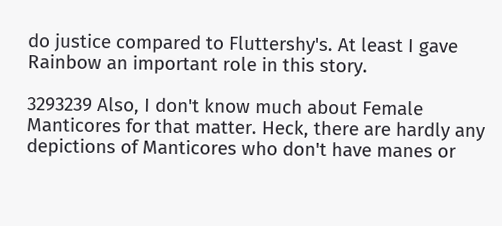do justice compared to Fluttershy's. At least I gave Rainbow an important role in this story.

3293239 Also, I don't know much about Female Manticores for that matter. Heck, there are hardly any depictions of Manticores who don't have manes or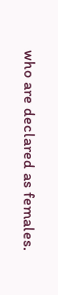who are declared as females.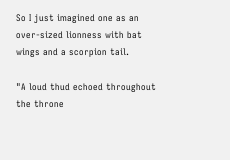So I just imagined one as an over-sized lionness with bat wings and a scorpion tail.

"A loud thud echoed throughout the throne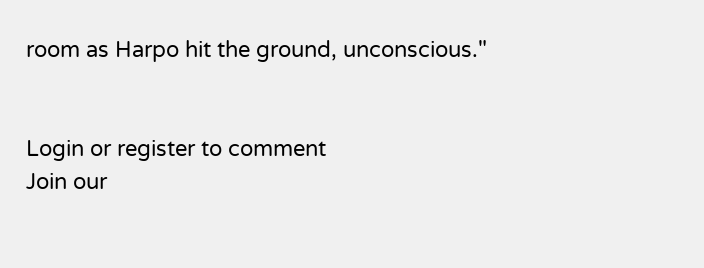room as Harpo hit the ground, unconscious."


Login or register to comment
Join our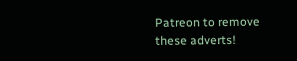Patreon to remove these adverts!